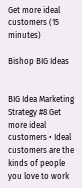Get more ideal customers (15 minutes)

Bishop BIG Ideas


BIG Idea Marketing Strategy #8 Get more ideal customers • Ideal customers are the kinds of people you love to work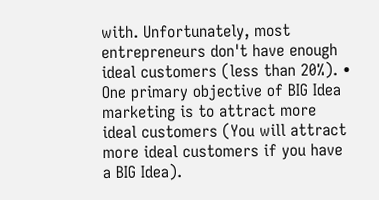with. Unfortunately, most entrepreneurs don't have enough ideal customers (less than 20%). • One primary objective of BIG Idea marketing is to attract more ideal customers (You will attract more ideal customers if you have a BIG Idea).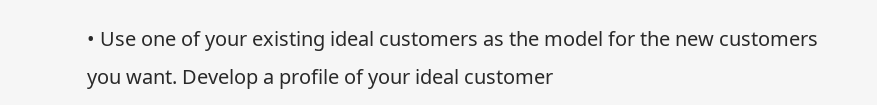• Use one of your existing ideal customers as the model for the new customers you want. Develop a profile of your ideal customer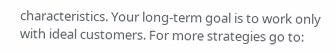characteristics. Your long-term goal is to work only with ideal customers. For more strategies go to: